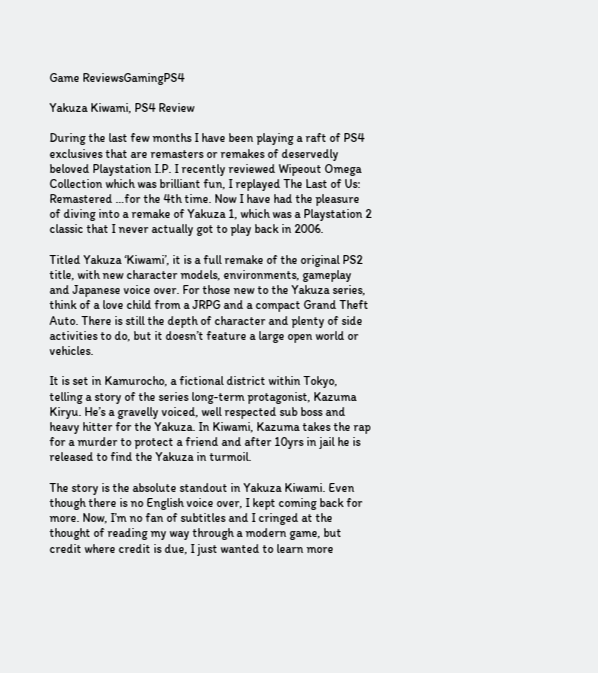Game ReviewsGamingPS4

Yakuza Kiwami, PS4 Review

During the last few months I have been playing a raft of PS4 exclusives that are remasters or remakes of deservedly beloved Playstation I.P. I recently reviewed Wipeout Omega Collection which was brilliant fun, I replayed The Last of Us: Remastered …for the 4th time. Now I have had the pleasure of diving into a remake of Yakuza 1, which was a Playstation 2 classic that I never actually got to play back in 2006.

Titled Yakuza ‘Kiwami’, it is a full remake of the original PS2 title, with new character models, environments, gameplay and Japanese voice over. For those new to the Yakuza series, think of a love child from a JRPG and a compact Grand Theft Auto. There is still the depth of character and plenty of side activities to do, but it doesn’t feature a large open world or vehicles.

It is set in Kamurocho, a fictional district within Tokyo, telling a story of the series long-term protagonist, Kazuma Kiryu. He’s a gravelly voiced, well respected sub boss and heavy hitter for the Yakuza. In Kiwami, Kazuma takes the rap for a murder to protect a friend and after 10yrs in jail he is released to find the Yakuza in turmoil.

The story is the absolute standout in Yakuza Kiwami. Even though there is no English voice over, I kept coming back for more. Now, I’m no fan of subtitles and I cringed at the thought of reading my way through a modern game, but credit where credit is due, I just wanted to learn more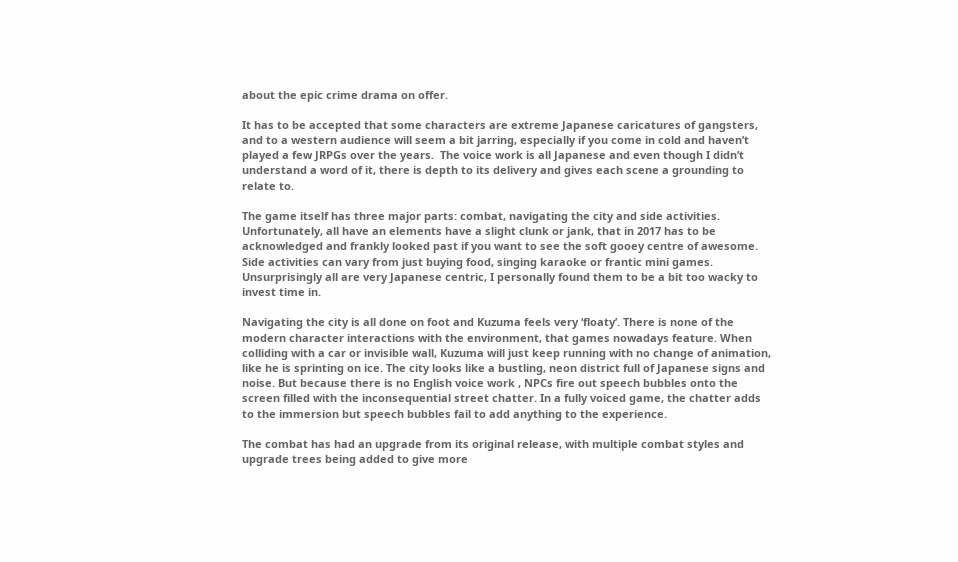about the epic crime drama on offer.

It has to be accepted that some characters are extreme Japanese caricatures of gangsters, and to a western audience will seem a bit jarring, especially if you come in cold and haven’t played a few JRPGs over the years.  The voice work is all Japanese and even though I didn’t understand a word of it, there is depth to its delivery and gives each scene a grounding to relate to.

The game itself has three major parts: combat, navigating the city and side activities. Unfortunately, all have an elements have a slight clunk or jank, that in 2017 has to be acknowledged and frankly looked past if you want to see the soft gooey centre of awesome. Side activities can vary from just buying food, singing karaoke or frantic mini games. Unsurprisingly all are very Japanese centric, I personally found them to be a bit too wacky to invest time in.

Navigating the city is all done on foot and Kuzuma feels very ‘floaty’. There is none of the modern character interactions with the environment, that games nowadays feature. When colliding with a car or invisible wall, Kuzuma will just keep running with no change of animation, like he is sprinting on ice. The city looks like a bustling, neon district full of Japanese signs and noise. But because there is no English voice work , NPCs fire out speech bubbles onto the screen filled with the inconsequential street chatter. In a fully voiced game, the chatter adds to the immersion but speech bubbles fail to add anything to the experience.

The combat has had an upgrade from its original release, with multiple combat styles and upgrade trees being added to give more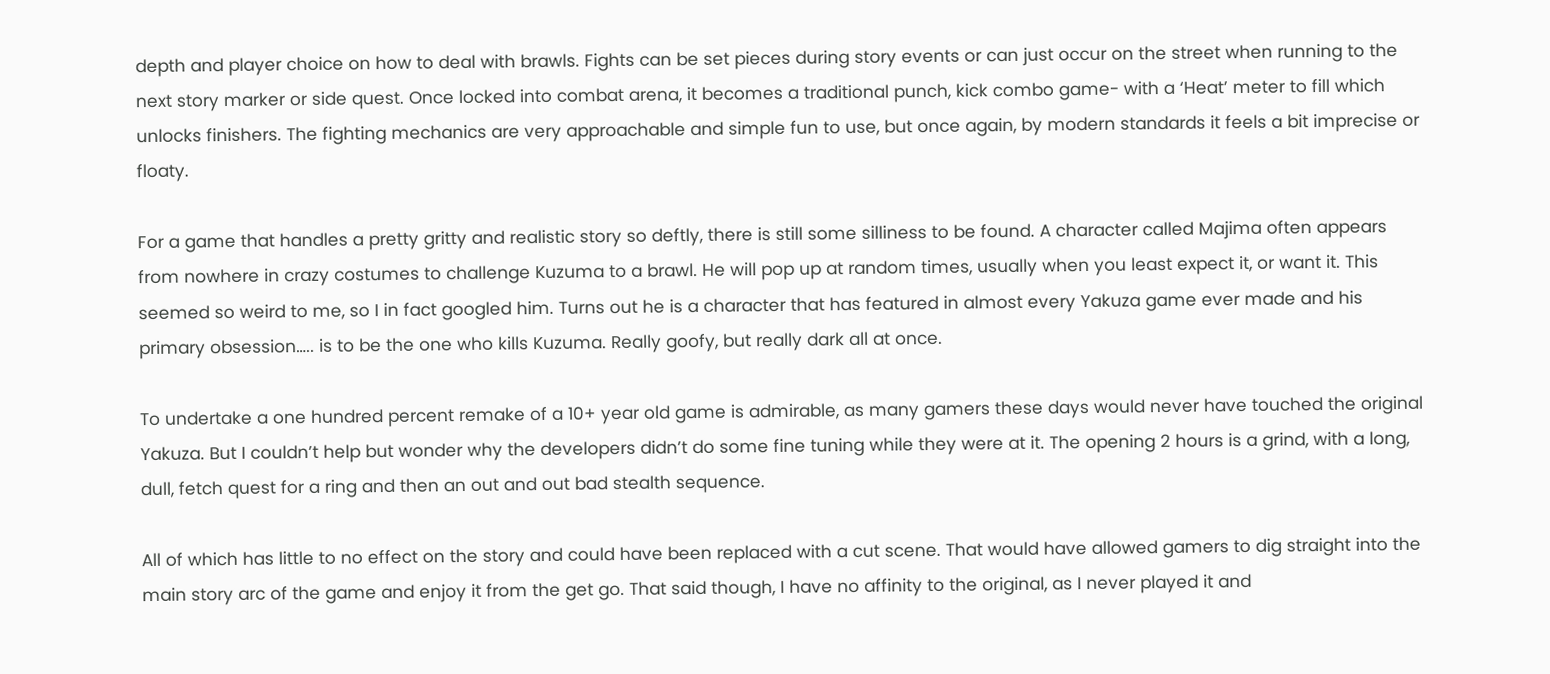depth and player choice on how to deal with brawls. Fights can be set pieces during story events or can just occur on the street when running to the next story marker or side quest. Once locked into combat arena, it becomes a traditional punch, kick combo game- with a ‘Heat’ meter to fill which unlocks finishers. The fighting mechanics are very approachable and simple fun to use, but once again, by modern standards it feels a bit imprecise or floaty.

For a game that handles a pretty gritty and realistic story so deftly, there is still some silliness to be found. A character called Majima often appears from nowhere in crazy costumes to challenge Kuzuma to a brawl. He will pop up at random times, usually when you least expect it, or want it. This seemed so weird to me, so I in fact googled him. Turns out he is a character that has featured in almost every Yakuza game ever made and his primary obsession….. is to be the one who kills Kuzuma. Really goofy, but really dark all at once.

To undertake a one hundred percent remake of a 10+ year old game is admirable, as many gamers these days would never have touched the original Yakuza. But I couldn’t help but wonder why the developers didn’t do some fine tuning while they were at it. The opening 2 hours is a grind, with a long, dull, fetch quest for a ring and then an out and out bad stealth sequence.

All of which has little to no effect on the story and could have been replaced with a cut scene. That would have allowed gamers to dig straight into the main story arc of the game and enjoy it from the get go. That said though, I have no affinity to the original, as I never played it and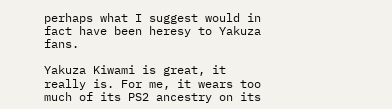perhaps what I suggest would in fact have been heresy to Yakuza fans.

Yakuza Kiwami is great, it really is. For me, it wears too much of its PS2 ancestry on its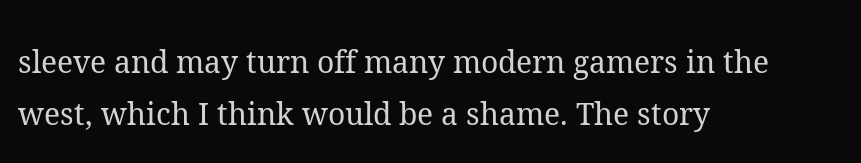sleeve and may turn off many modern gamers in the west, which I think would be a shame. The story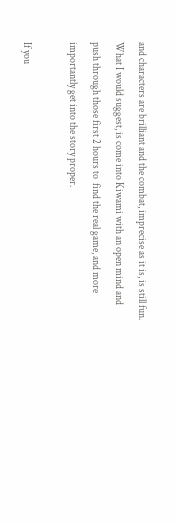and characters are brilliant and the combat, imprecise as it is, is still fun. What I would suggest, is come into Kiwami with an open mind and push through those first 2 hours to  find the real game, and more importantly get into the story proper.

If you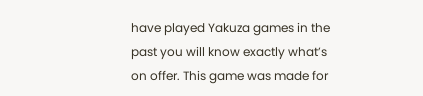have played Yakuza games in the past you will know exactly what’s on offer. This game was made for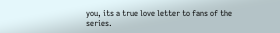you, its a true love letter to fans of the series.